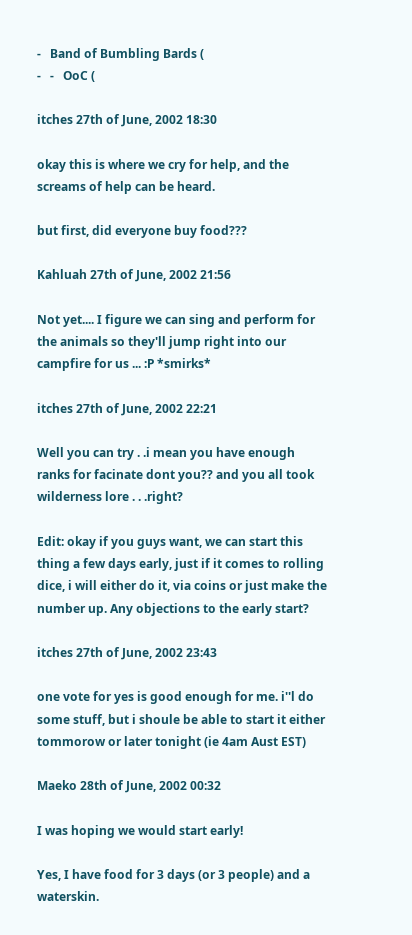-   Band of Bumbling Bards (
-   -   OoC (

itches 27th of June, 2002 18:30

okay this is where we cry for help, and the screams of help can be heard.

but first, did everyone buy food???

Kahluah 27th of June, 2002 21:56

Not yet.... I figure we can sing and perform for the animals so they'll jump right into our campfire for us ... :P *smirks*

itches 27th of June, 2002 22:21

Well you can try . .i mean you have enough ranks for facinate dont you?? and you all took wilderness lore . . .right?

Edit: okay if you guys want, we can start this thing a few days early, just if it comes to rolling dice, i will either do it, via coins or just make the number up. Any objections to the early start?

itches 27th of June, 2002 23:43

one vote for yes is good enough for me. i''l do some stuff, but i shoule be able to start it either tommorow or later tonight (ie 4am Aust EST)

Maeko 28th of June, 2002 00:32

I was hoping we would start early!

Yes, I have food for 3 days (or 3 people) and a waterskin.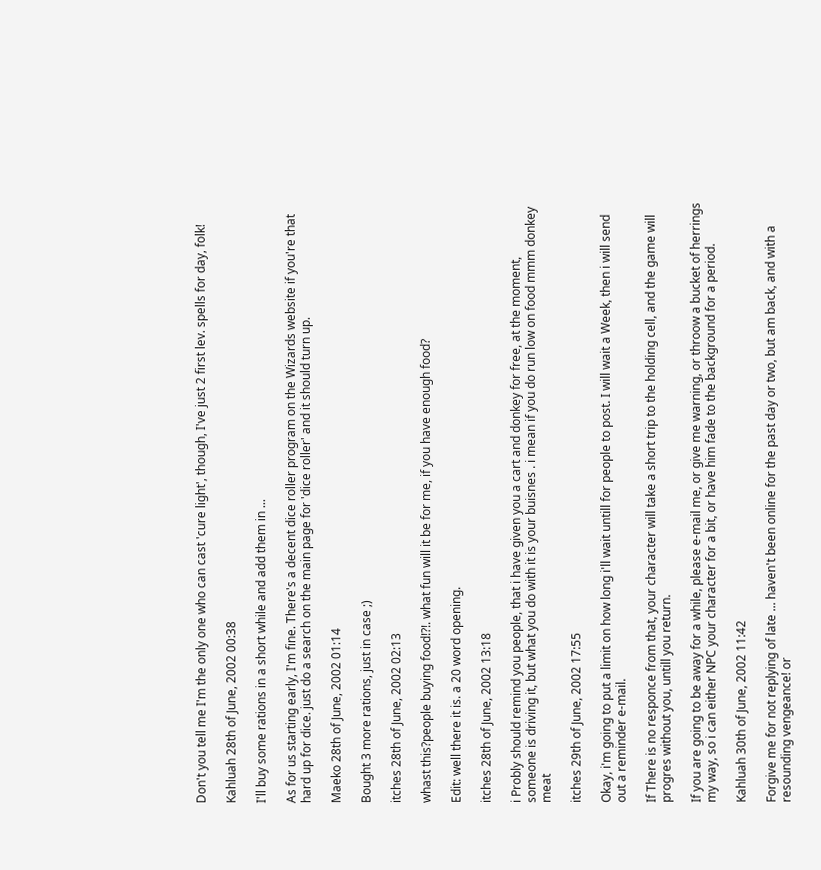Don't you tell me I'm the only one who can cast 'cure light', though, I've just 2 first lev. spells for day, folk!

Kahluah 28th of June, 2002 00:38

I'll buy some rations in a short while and add them in ...

As for us starting early, I'm fine. There's a decent dice roller program on the Wizards website if you're that hard up for dice. just do a search on the main page for 'dice roller' and it should turn up.

Maeko 28th of June, 2002 01:14

Bought 3 more rations, just in case ;)

itches 28th of June, 2002 02:13

whast this?people buying food!?!. what fun will it be for me, if you have enough food?

Edit: well there it is. a 20 word opening.

itches 28th of June, 2002 13:18

i Probly should remind you people, that i have given you a cart and donkey for free, at the moment, someone is driving it, but what you do with it is your buisnes . i mean if you do run low on food mmm donkey meat

itches 29th of June, 2002 17:55

Okay, i'm going to put a limit on how long i'll wait untill for people to post. I will wait a Week, then i will send out a reminder e-mail.

If There is no responce from that, your character will take a short trip to the holding cell, and the game will progres without you, untill you return.

If you are going to be away for a while, please e-mail me, or give me warning, or throow a bucket of herrings my way, so i can either NPC your character for a bit, or have him fade to the background for a period.

Kahluah 30th of June, 2002 11:42

Forgive me for not replying of late ... haven't been online for the past day or two, but am back, and with a resounding vengeance! or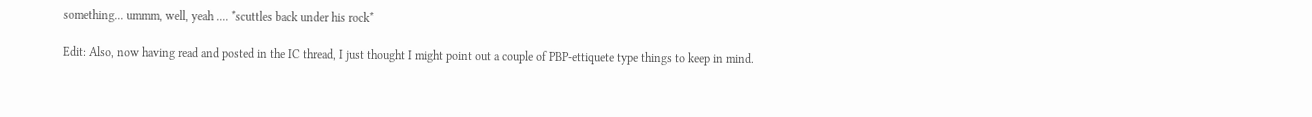something... ummm, well, yeah .... *scuttles back under his rock*

Edit: Also, now having read and posted in the IC thread, I just thought I might point out a couple of PBP-ettiquete type things to keep in mind.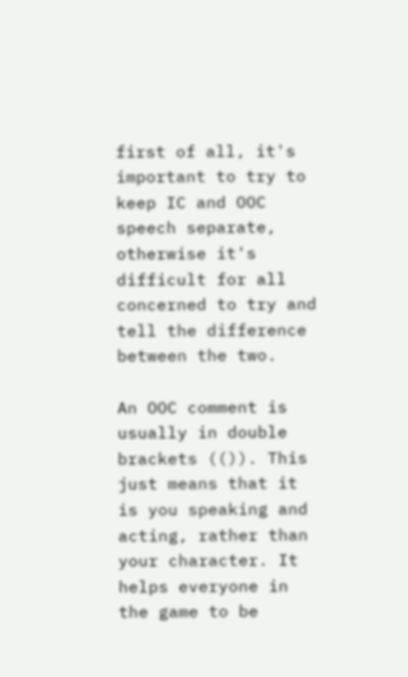first of all, it's important to try to keep IC and OOC speech separate, otherwise it's difficult for all concerned to try and tell the difference between the two.

An OOC comment is usually in double brackets (()). This just means that it is you speaking and acting, rather than your character. It helps everyone in the game to be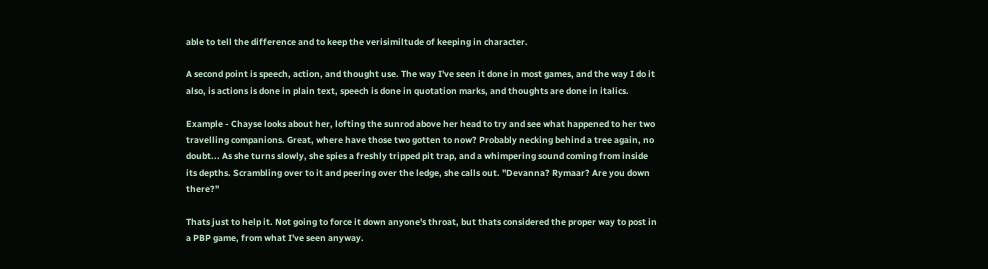able to tell the difference and to keep the verisimiltude of keeping in character.

A second point is speech, action, and thought use. The way I've seen it done in most games, and the way I do it also, is actions is done in plain text, speech is done in quotation marks, and thoughts are done in italics.

Example - Chayse looks about her, lofting the sunrod above her head to try and see what happened to her two travelling companions. Great, where have those two gotten to now? Probably necking behind a tree again, no doubt... As she turns slowly, she spies a freshly tripped pit trap, and a whimpering sound coming from inside its depths. Scrambling over to it and peering over the ledge, she calls out. "Devanna? Rymaar? Are you down there?"

Thats just to help it. Not going to force it down anyone's throat, but thats considered the proper way to post in a PBP game, from what I've seen anyway.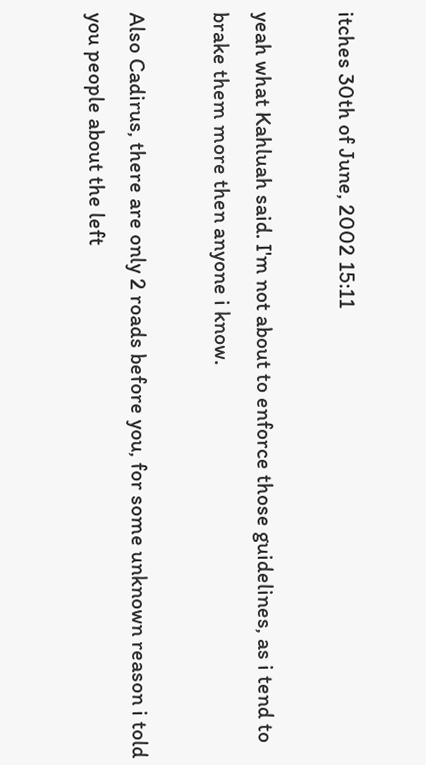itches 30th of June, 2002 15:11

yeah what Kahluah said. I'm not about to enforce those guidelines, as i tend to brake them more then anyone i know.

Also Cadirus, there are only 2 roads before you, for some unknown reason i told you people about the left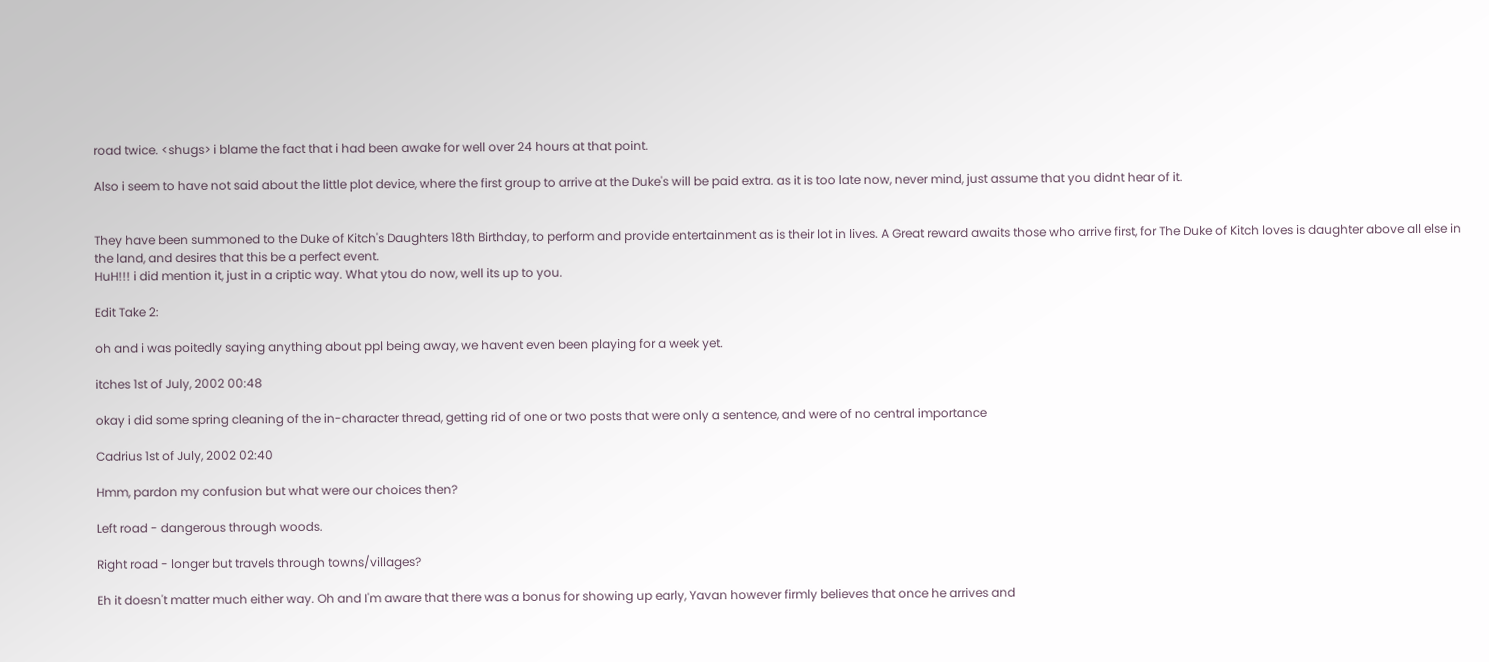road twice. <shugs> i blame the fact that i had been awake for well over 24 hours at that point.

Also i seem to have not said about the little plot device, where the first group to arrive at the Duke's will be paid extra. as it is too late now, never mind, just assume that you didnt hear of it.


They have been summoned to the Duke of Kitch's Daughters 18th Birthday, to perform and provide entertainment as is their lot in lives. A Great reward awaits those who arrive first, for The Duke of Kitch loves is daughter above all else in the land, and desires that this be a perfect event.
HuH!!! i did mention it, just in a criptic way. What ytou do now, well its up to you.

Edit Take 2:

oh and i was poitedly saying anything about ppl being away, we havent even been playing for a week yet.

itches 1st of July, 2002 00:48

okay i did some spring cleaning of the in-character thread, getting rid of one or two posts that were only a sentence, and were of no central importance

Cadrius 1st of July, 2002 02:40

Hmm, pardon my confusion but what were our choices then?

Left road - dangerous through woods.

Right road - longer but travels through towns/villages?

Eh it doesn't matter much either way. Oh and I'm aware that there was a bonus for showing up early, Yavan however firmly believes that once he arrives and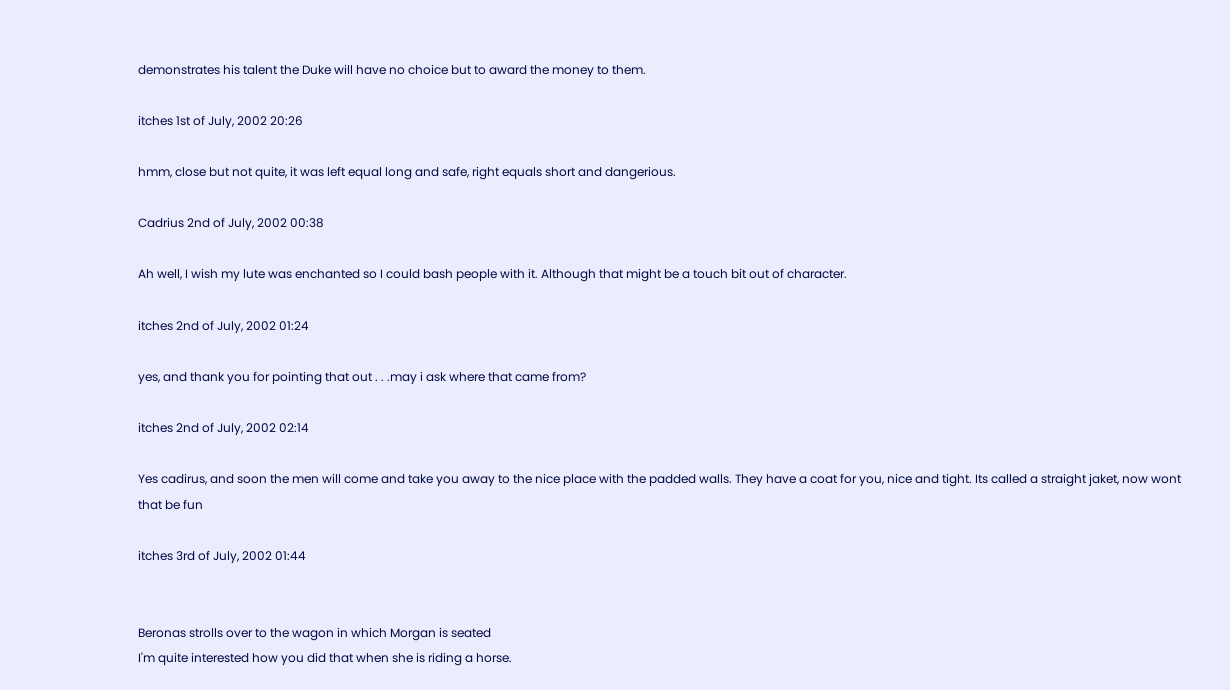demonstrates his talent the Duke will have no choice but to award the money to them.

itches 1st of July, 2002 20:26

hmm, close but not quite, it was left equal long and safe, right equals short and dangerious.

Cadrius 2nd of July, 2002 00:38

Ah well, I wish my lute was enchanted so I could bash people with it. Although that might be a touch bit out of character.

itches 2nd of July, 2002 01:24

yes, and thank you for pointing that out . . .may i ask where that came from?

itches 2nd of July, 2002 02:14

Yes cadirus, and soon the men will come and take you away to the nice place with the padded walls. They have a coat for you, nice and tight. Its called a straight jaket, now wont that be fun

itches 3rd of July, 2002 01:44


Beronas strolls over to the wagon in which Morgan is seated
I'm quite interested how you did that when she is riding a horse.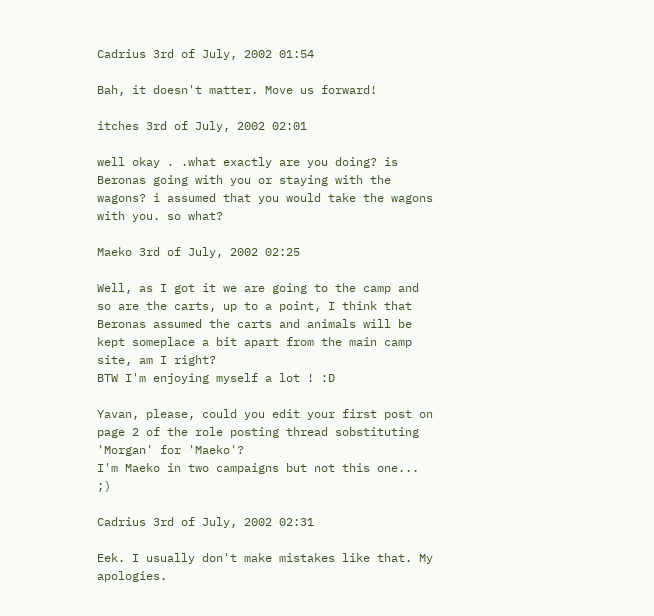Cadrius 3rd of July, 2002 01:54

Bah, it doesn't matter. Move us forward!

itches 3rd of July, 2002 02:01

well okay . .what exactly are you doing? is Beronas going with you or staying with the wagons? i assumed that you would take the wagons with you. so what?

Maeko 3rd of July, 2002 02:25

Well, as I got it we are going to the camp and so are the carts, up to a point, I think that Beronas assumed the carts and animals will be kept someplace a bit apart from the main camp site, am I right?
BTW I'm enjoying myself a lot ! :D

Yavan, please, could you edit your first post on page 2 of the role posting thread sobstituting 'Morgan' for 'Maeko'?
I'm Maeko in two campaigns but not this one... ;)

Cadrius 3rd of July, 2002 02:31

Eek. I usually don't make mistakes like that. My apologies.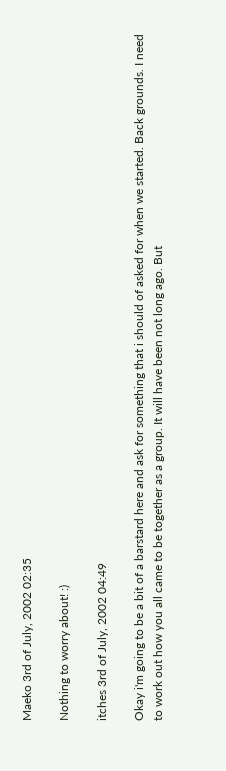Maeko 3rd of July, 2002 02:35

Nothing to worry about! :)

itches 3rd of July, 2002 04:49

Okay i'm going to be a bit of a barstard here and ask for something that i should of asked for when we started. Back grounds. I need to work out how you all came to be together as a group. It will have been not long ago. But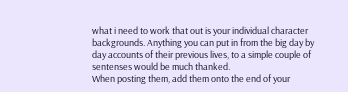what i need to work that out is your individual character backgrounds. Anything you can put in from the big day by day accounts of their previous lives, to a simple couple of sentenses would be much thanked.
When posting them, add them onto the end of your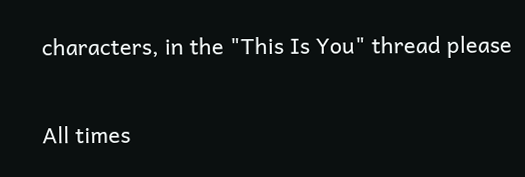characters, in the "This Is You" thread please

All times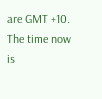are GMT +10. The time now is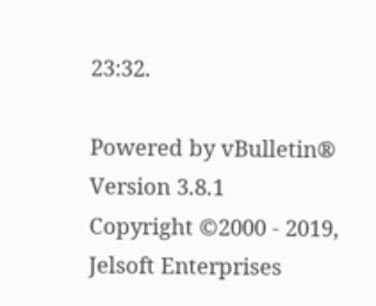23:32.

Powered by vBulletin® Version 3.8.1
Copyright ©2000 - 2019, Jelsoft Enterprises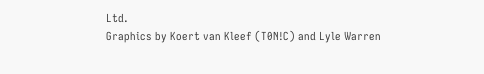Ltd.
Graphics by Koert van Kleef (T0N!C) and Lyle Warren